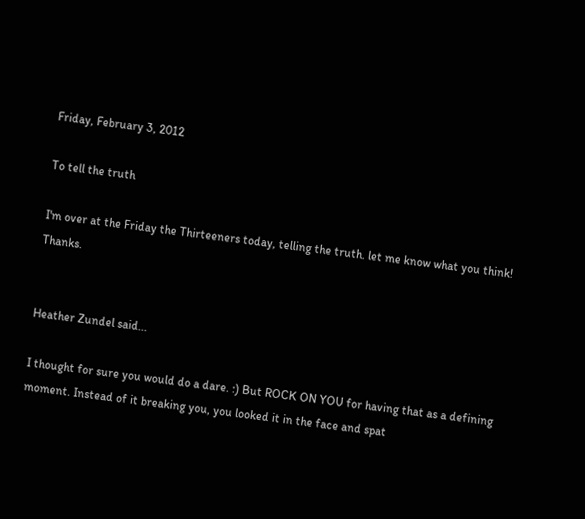Friday, February 3, 2012

To tell the truth

I'm over at the Friday the Thirteeners today, telling the truth. let me know what you think! Thanks.


Heather Zundel said...

I thought for sure you would do a dare. :) But ROCK ON YOU for having that as a defining moment. Instead of it breaking you, you looked it in the face and spat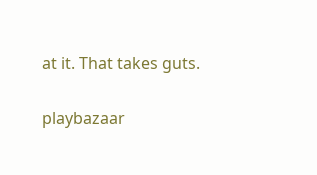at it. That takes guts.

playbazaar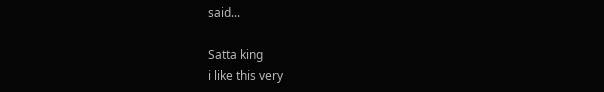said...

Satta king
i like this very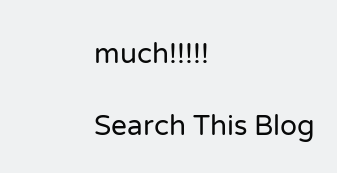much!!!!!

Search This Blog